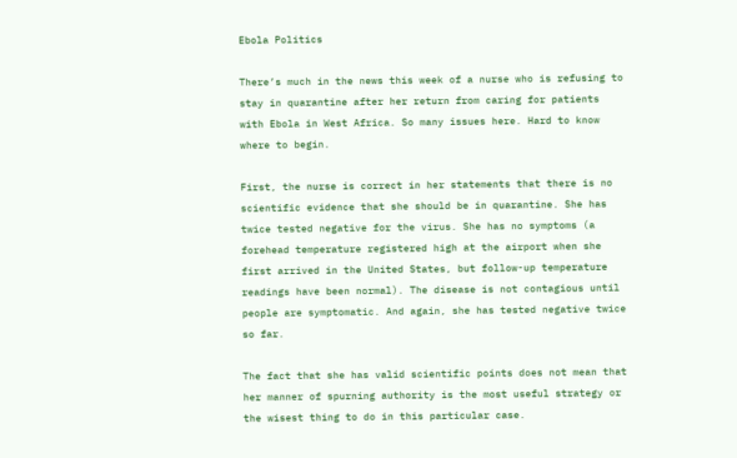Ebola Politics

There’s much in the news this week of a nurse who is refusing to stay in quarantine after her return from caring for patients with Ebola in West Africa. So many issues here. Hard to know where to begin.

First, the nurse is correct in her statements that there is no scientific evidence that she should be in quarantine. She has twice tested negative for the virus. She has no symptoms (a forehead temperature registered high at the airport when she first arrived in the United States, but follow-up temperature readings have been normal). The disease is not contagious until people are symptomatic. And again, she has tested negative twice so far.

The fact that she has valid scientific points does not mean that her manner of spurning authority is the most useful strategy or the wisest thing to do in this particular case.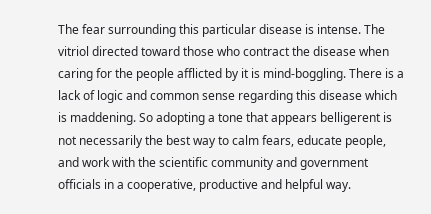The fear surrounding this particular disease is intense. The vitriol directed toward those who contract the disease when caring for the people afflicted by it is mind-boggling. There is a lack of logic and common sense regarding this disease which is maddening. So adopting a tone that appears belligerent is not necessarily the best way to calm fears, educate people, and work with the scientific community and government officials in a cooperative, productive and helpful way.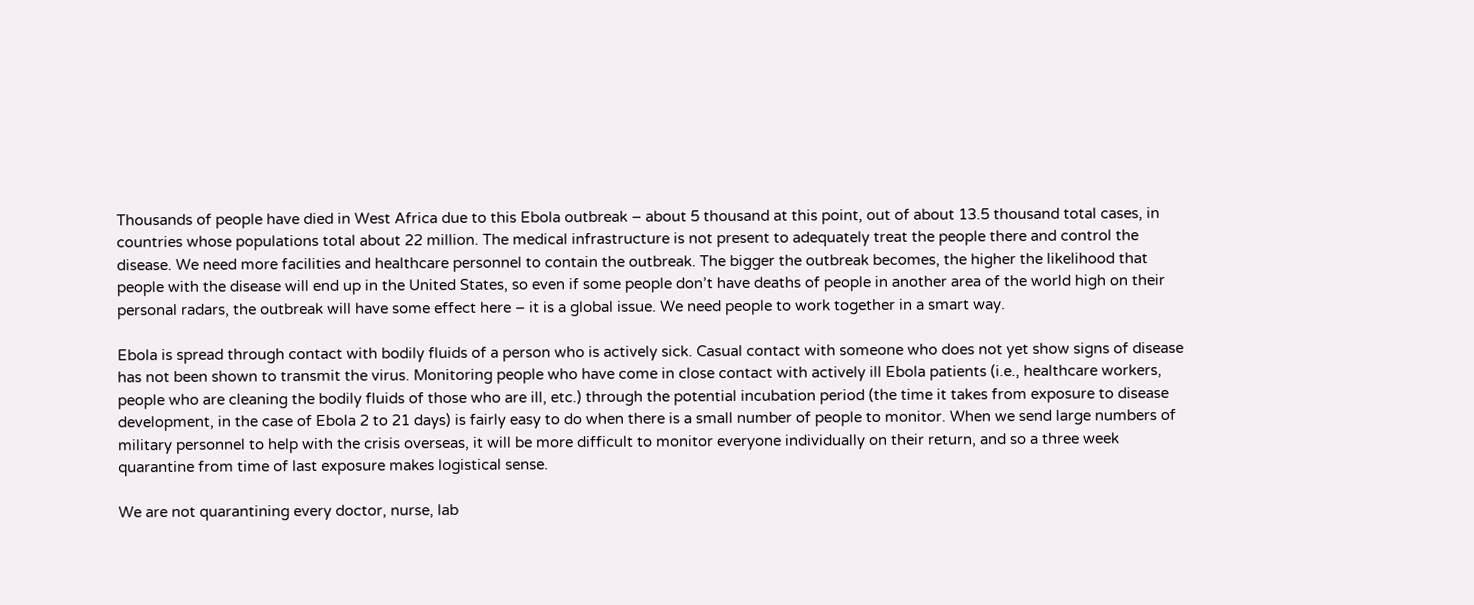Thousands of people have died in West Africa due to this Ebola outbreak – about 5 thousand at this point, out of about 13.5 thousand total cases, in countries whose populations total about 22 million. The medical infrastructure is not present to adequately treat the people there and control the disease. We need more facilities and healthcare personnel to contain the outbreak. The bigger the outbreak becomes, the higher the likelihood that people with the disease will end up in the United States, so even if some people don’t have deaths of people in another area of the world high on their personal radars, the outbreak will have some effect here – it is a global issue. We need people to work together in a smart way.

Ebola is spread through contact with bodily fluids of a person who is actively sick. Casual contact with someone who does not yet show signs of disease has not been shown to transmit the virus. Monitoring people who have come in close contact with actively ill Ebola patients (i.e., healthcare workers, people who are cleaning the bodily fluids of those who are ill, etc.) through the potential incubation period (the time it takes from exposure to disease development, in the case of Ebola 2 to 21 days) is fairly easy to do when there is a small number of people to monitor. When we send large numbers of military personnel to help with the crisis overseas, it will be more difficult to monitor everyone individually on their return, and so a three week quarantine from time of last exposure makes logistical sense.

We are not quarantining every doctor, nurse, lab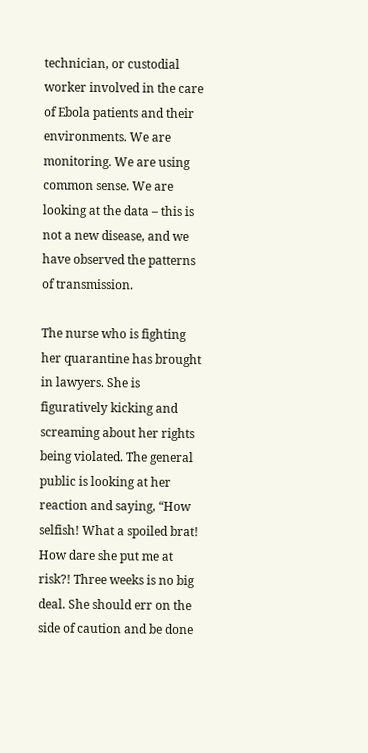technician, or custodial worker involved in the care of Ebola patients and their environments. We are monitoring. We are using common sense. We are looking at the data – this is not a new disease, and we have observed the patterns of transmission.

The nurse who is fighting her quarantine has brought in lawyers. She is figuratively kicking and screaming about her rights being violated. The general public is looking at her reaction and saying, “How selfish! What a spoiled brat! How dare she put me at risk?! Three weeks is no big deal. She should err on the side of caution and be done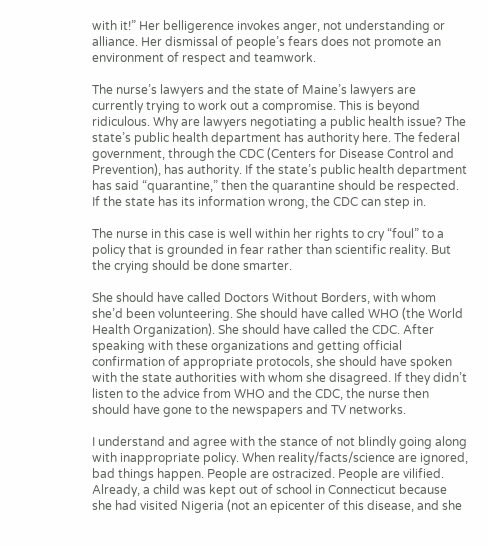with it!” Her belligerence invokes anger, not understanding or alliance. Her dismissal of people’s fears does not promote an environment of respect and teamwork.

The nurse’s lawyers and the state of Maine’s lawyers are currently trying to work out a compromise. This is beyond ridiculous. Why are lawyers negotiating a public health issue? The state’s public health department has authority here. The federal government, through the CDC (Centers for Disease Control and Prevention), has authority. If the state’s public health department has said “quarantine,” then the quarantine should be respected. If the state has its information wrong, the CDC can step in.

The nurse in this case is well within her rights to cry “foul” to a policy that is grounded in fear rather than scientific reality. But the crying should be done smarter.

She should have called Doctors Without Borders, with whom she’d been volunteering. She should have called WHO (the World Health Organization). She should have called the CDC. After speaking with these organizations and getting official confirmation of appropriate protocols, she should have spoken with the state authorities with whom she disagreed. If they didn’t listen to the advice from WHO and the CDC, the nurse then should have gone to the newspapers and TV networks.

I understand and agree with the stance of not blindly going along with inappropriate policy. When reality/facts/science are ignored, bad things happen. People are ostracized. People are vilified. Already, a child was kept out of school in Connecticut because she had visited Nigeria (not an epicenter of this disease, and she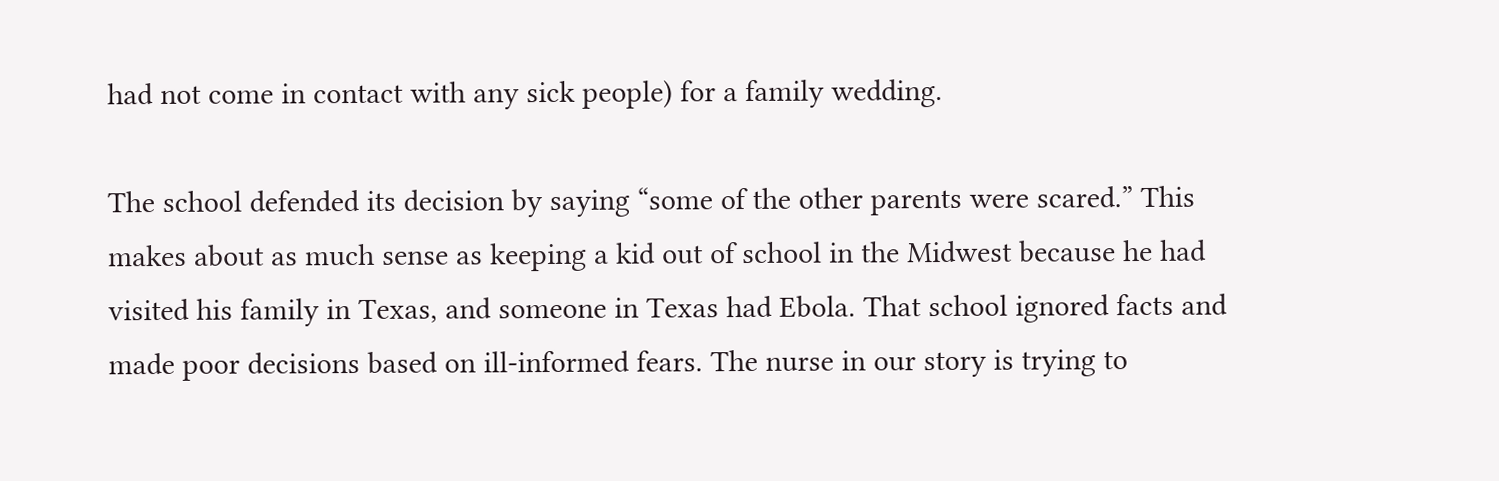had not come in contact with any sick people) for a family wedding.

The school defended its decision by saying “some of the other parents were scared.” This makes about as much sense as keeping a kid out of school in the Midwest because he had visited his family in Texas, and someone in Texas had Ebola. That school ignored facts and made poor decisions based on ill-informed fears. The nurse in our story is trying to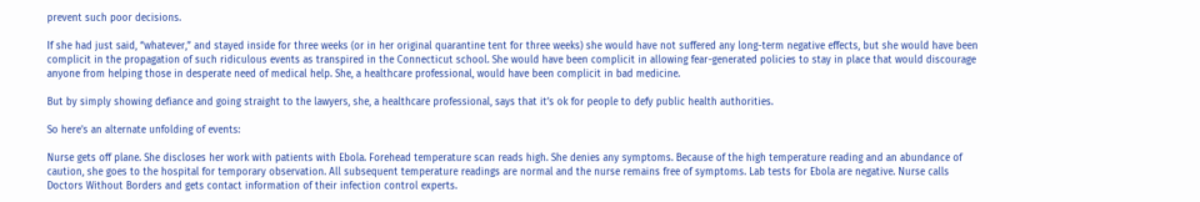prevent such poor decisions.

If she had just said, “whatever,” and stayed inside for three weeks (or in her original quarantine tent for three weeks) she would have not suffered any long-term negative effects, but she would have been complicit in the propagation of such ridiculous events as transpired in the Connecticut school. She would have been complicit in allowing fear-generated policies to stay in place that would discourage anyone from helping those in desperate need of medical help. She, a healthcare professional, would have been complicit in bad medicine.

But by simply showing defiance and going straight to the lawyers, she, a healthcare professional, says that it’s ok for people to defy public health authorities.

So here’s an alternate unfolding of events:

Nurse gets off plane. She discloses her work with patients with Ebola. Forehead temperature scan reads high. She denies any symptoms. Because of the high temperature reading and an abundance of caution, she goes to the hospital for temporary observation. All subsequent temperature readings are normal and the nurse remains free of symptoms. Lab tests for Ebola are negative. Nurse calls Doctors Without Borders and gets contact information of their infection control experts.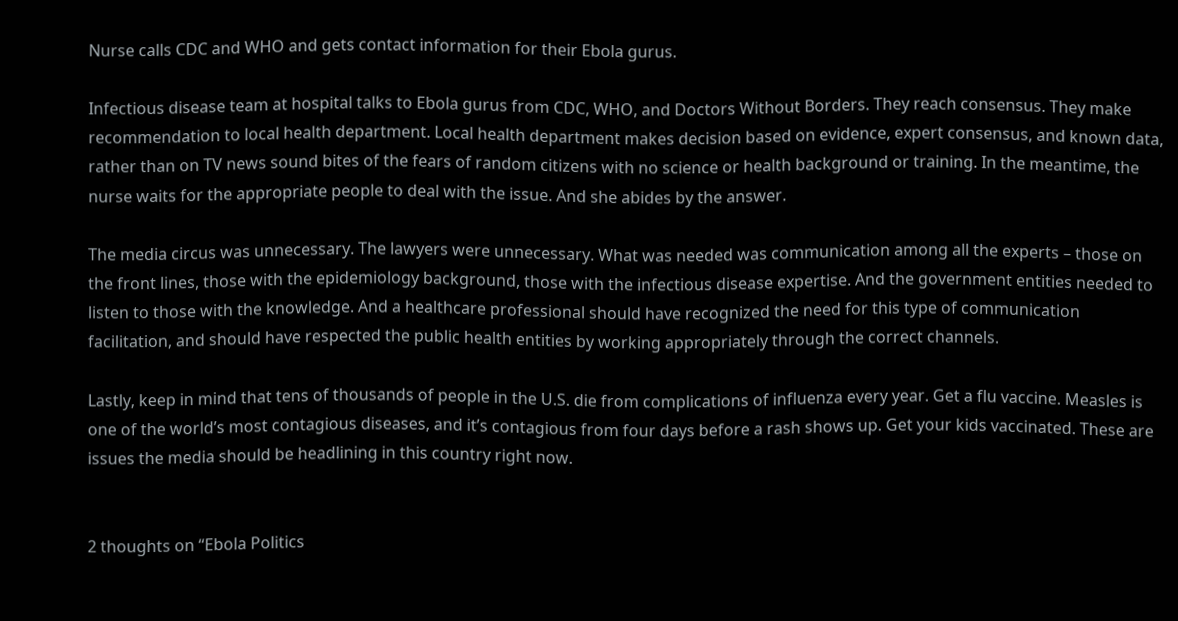Nurse calls CDC and WHO and gets contact information for their Ebola gurus.

Infectious disease team at hospital talks to Ebola gurus from CDC, WHO, and Doctors Without Borders. They reach consensus. They make recommendation to local health department. Local health department makes decision based on evidence, expert consensus, and known data, rather than on TV news sound bites of the fears of random citizens with no science or health background or training. In the meantime, the nurse waits for the appropriate people to deal with the issue. And she abides by the answer.

The media circus was unnecessary. The lawyers were unnecessary. What was needed was communication among all the experts – those on the front lines, those with the epidemiology background, those with the infectious disease expertise. And the government entities needed to listen to those with the knowledge. And a healthcare professional should have recognized the need for this type of communication facilitation, and should have respected the public health entities by working appropriately through the correct channels.

Lastly, keep in mind that tens of thousands of people in the U.S. die from complications of influenza every year. Get a flu vaccine. Measles is one of the world’s most contagious diseases, and it’s contagious from four days before a rash shows up. Get your kids vaccinated. These are issues the media should be headlining in this country right now.


2 thoughts on “Ebola Politics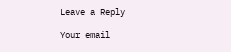Leave a Reply

Your email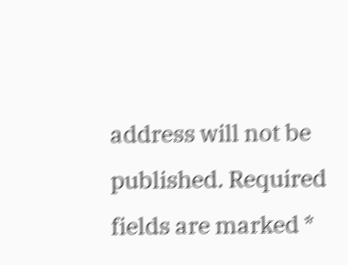address will not be published. Required fields are marked *